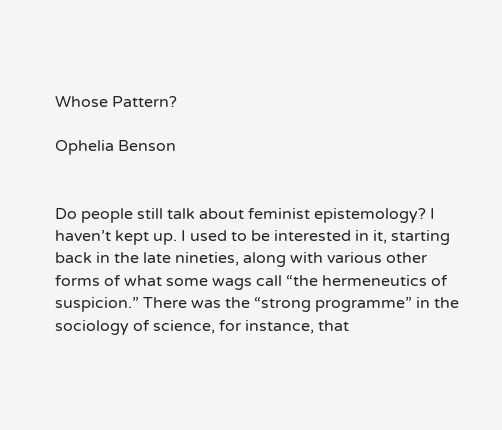Whose Pattern?

Ophelia Benson


Do people still talk about feminist epistemology? I haven’t kept up. I used to be interested in it, starting back in the late nineties, along with various other forms of what some wags call “the hermeneutics of suspicion.” There was the “strong programme” in the sociology of science, for instance, that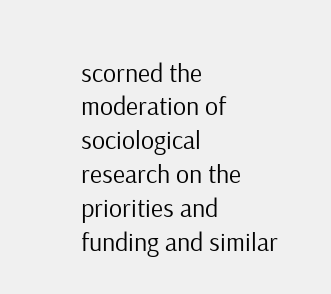scorned the moderation of sociological research on the priorities and funding and similar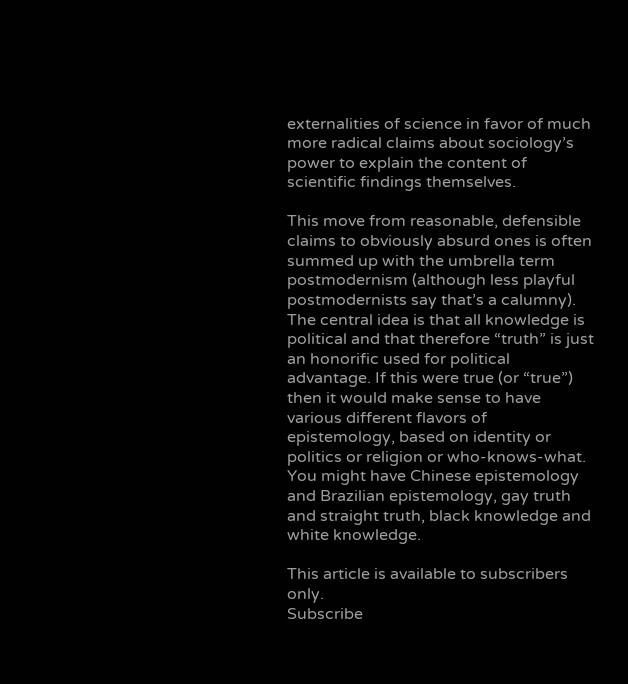externalities of science in favor of much more radical claims about sociology’s power to explain the content of scientific findings themselves.

This move from reasonable, defensible claims to obviously absurd ones is often summed up with the umbrella term postmodernism (although less playful postmodernists say that’s a calumny). The central idea is that all knowledge is political and that therefore “truth” is just an honorific used for political advantage. If this were true (or “true”) then it would make sense to have various different flavors of epistemology, based on identity or politics or religion or who-knows-what. You might have Chinese epistemology and Brazilian epistemology, gay truth and straight truth, black knowledge and white knowledge.

This article is available to subscribers only.
Subscribe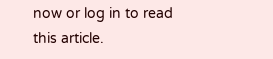now or log in to read this article.